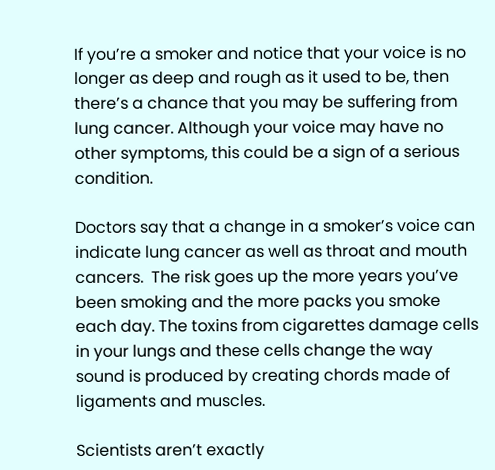If you’re a smoker and notice that your voice is no longer as deep and rough as it used to be, then there’s a chance that you may be suffering from lung cancer. Although your voice may have no other symptoms, this could be a sign of a serious condition.

Doctors say that a change in a smoker’s voice can indicate lung cancer as well as throat and mouth cancers.  The risk goes up the more years you’ve been smoking and the more packs you smoke each day. The toxins from cigarettes damage cells in your lungs and these cells change the way sound is produced by creating chords made of ligaments and muscles.

Scientists aren’t exactly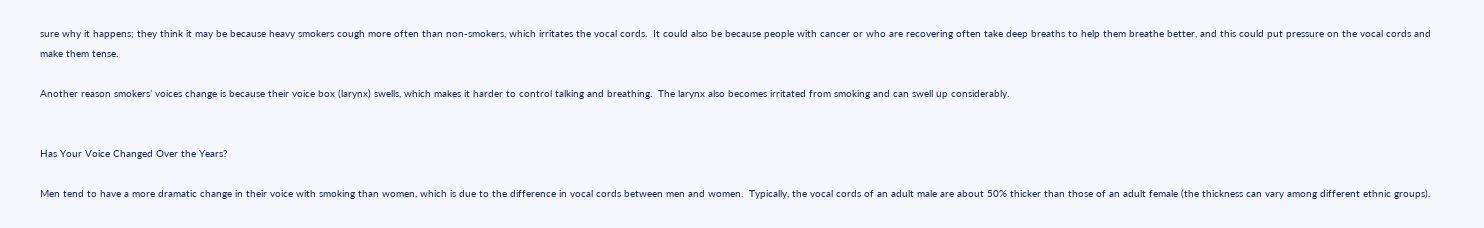sure why it happens; they think it may be because heavy smokers cough more often than non-smokers, which irritates the vocal cords.  It could also be because people with cancer or who are recovering often take deep breaths to help them breathe better, and this could put pressure on the vocal cords and make them tense.

Another reason smokers’ voices change is because their voice box (larynx) swells, which makes it harder to control talking and breathing.  The larynx also becomes irritated from smoking and can swell up considerably.


Has Your Voice Changed Over the Years?

Men tend to have a more dramatic change in their voice with smoking than women, which is due to the difference in vocal cords between men and women.  Typically, the vocal cords of an adult male are about 50% thicker than those of an adult female (the thickness can vary among different ethnic groups).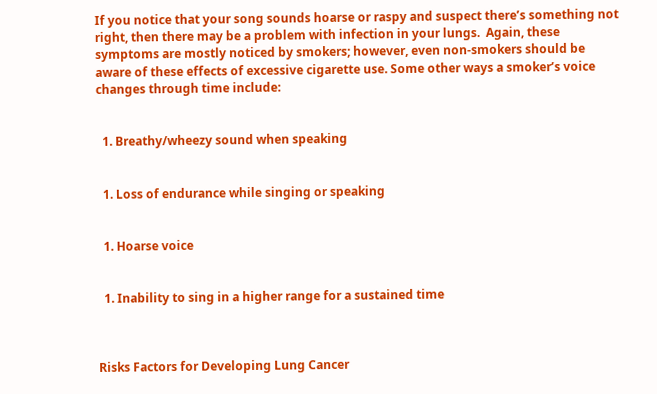If you notice that your song sounds hoarse or raspy and suspect there’s something not right, then there may be a problem with infection in your lungs.  Again, these symptoms are mostly noticed by smokers; however, even non-smokers should be aware of these effects of excessive cigarette use. Some other ways a smoker’s voice changes through time include:


  1. Breathy/wheezy sound when speaking


  1. Loss of endurance while singing or speaking


  1. Hoarse voice


  1. Inability to sing in a higher range for a sustained time



Risks Factors for Developing Lung Cancer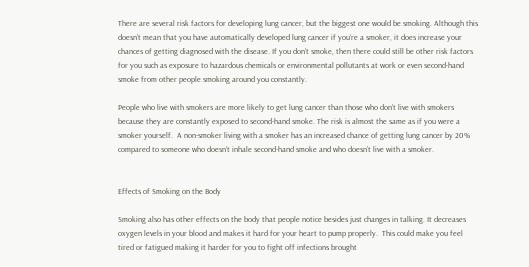There are several risk factors for developing lung cancer, but the biggest one would be smoking. Although this doesn’t mean that you have automatically developed lung cancer if you’re a smoker, it does increase your chances of getting diagnosed with the disease. If you don’t smoke, then there could still be other risk factors for you such as exposure to hazardous chemicals or environmental pollutants at work or even second-hand smoke from other people smoking around you constantly.

People who live with smokers are more likely to get lung cancer than those who don’t live with smokers because they are constantly exposed to second-hand smoke. The risk is almost the same as if you were a smoker yourself.  A non-smoker living with a smoker has an increased chance of getting lung cancer by 20% compared to someone who doesn’t inhale second-hand smoke and who doesn’t live with a smoker.


Effects of Smoking on the Body

Smoking also has other effects on the body that people notice besides just changes in talking. It decreases oxygen levels in your blood and makes it hard for your heart to pump properly.  This could make you feel tired or fatigued making it harder for you to fight off infections brought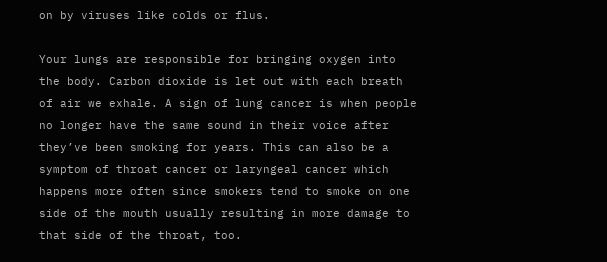on by viruses like colds or flus.

Your lungs are responsible for bringing oxygen into the body. Carbon dioxide is let out with each breath of air we exhale. A sign of lung cancer is when people no longer have the same sound in their voice after they’ve been smoking for years. This can also be a symptom of throat cancer or laryngeal cancer which happens more often since smokers tend to smoke on one side of the mouth usually resulting in more damage to that side of the throat, too.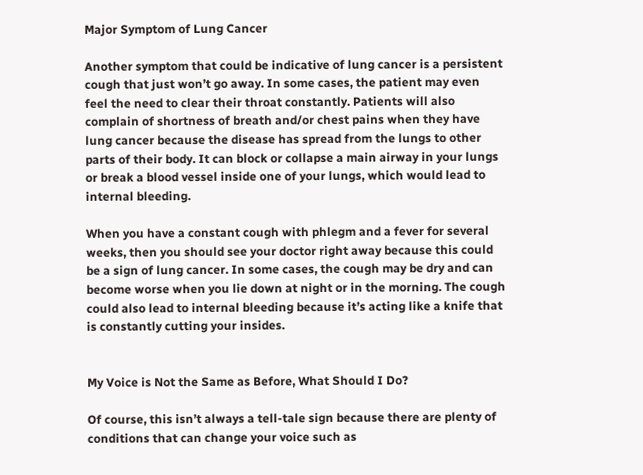Major Symptom of Lung Cancer

Another symptom that could be indicative of lung cancer is a persistent cough that just won’t go away. In some cases, the patient may even feel the need to clear their throat constantly. Patients will also complain of shortness of breath and/or chest pains when they have lung cancer because the disease has spread from the lungs to other parts of their body. It can block or collapse a main airway in your lungs or break a blood vessel inside one of your lungs, which would lead to internal bleeding.

When you have a constant cough with phlegm and a fever for several weeks, then you should see your doctor right away because this could be a sign of lung cancer. In some cases, the cough may be dry and can become worse when you lie down at night or in the morning. The cough could also lead to internal bleeding because it’s acting like a knife that is constantly cutting your insides.


My Voice is Not the Same as Before, What Should I Do?

Of course, this isn’t always a tell-tale sign because there are plenty of conditions that can change your voice such as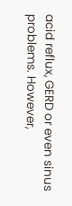acid reflux, GERD or even sinus problems. However,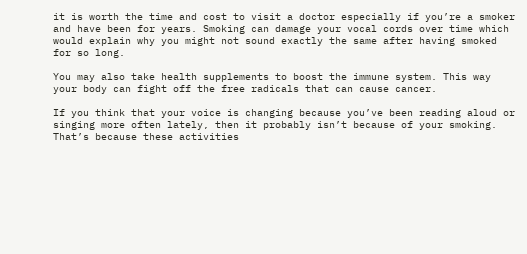it is worth the time and cost to visit a doctor especially if you’re a smoker and have been for years. Smoking can damage your vocal cords over time which would explain why you might not sound exactly the same after having smoked for so long.

You may also take health supplements to boost the immune system. This way your body can fight off the free radicals that can cause cancer.

If you think that your voice is changing because you’ve been reading aloud or singing more often lately, then it probably isn’t because of your smoking.  That’s because these activities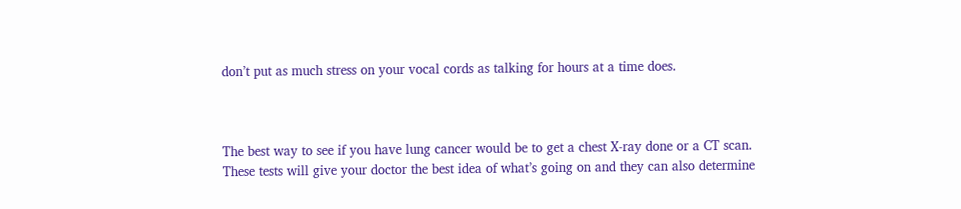don’t put as much stress on your vocal cords as talking for hours at a time does.



The best way to see if you have lung cancer would be to get a chest X-ray done or a CT scan. These tests will give your doctor the best idea of what’s going on and they can also determine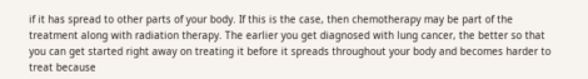if it has spread to other parts of your body. If this is the case, then chemotherapy may be part of the treatment along with radiation therapy. The earlier you get diagnosed with lung cancer, the better so that you can get started right away on treating it before it spreads throughout your body and becomes harder to treat because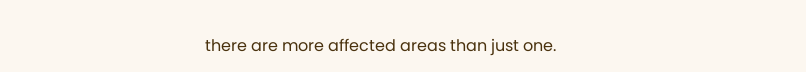there are more affected areas than just one.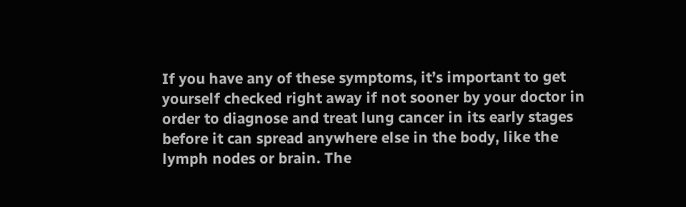If you have any of these symptoms, it’s important to get yourself checked right away if not sooner by your doctor in order to diagnose and treat lung cancer in its early stages before it can spread anywhere else in the body, like the lymph nodes or brain. The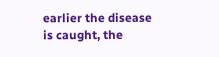earlier the disease is caught, the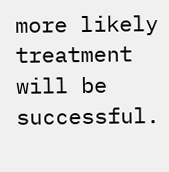more likely treatment will be successful.